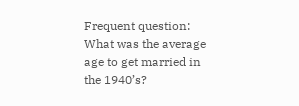Frequent question: What was the average age to get married in the 1940’s?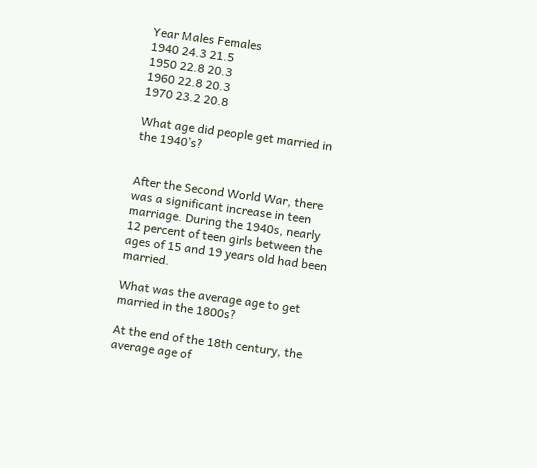Year Males Females
1940 24.3 21.5
1950 22.8 20.3
1960 22.8 20.3
1970 23.2 20.8

What age did people get married in the 1940’s?


After the Second World War, there was a significant increase in teen marriage. During the 1940s, nearly 12 percent of teen girls between the ages of 15 and 19 years old had been married.

What was the average age to get married in the 1800s?

At the end of the 18th century, the average age of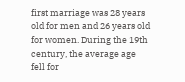first marriage was 28 years old for men and 26 years old for women. During the 19th century, the average age fell for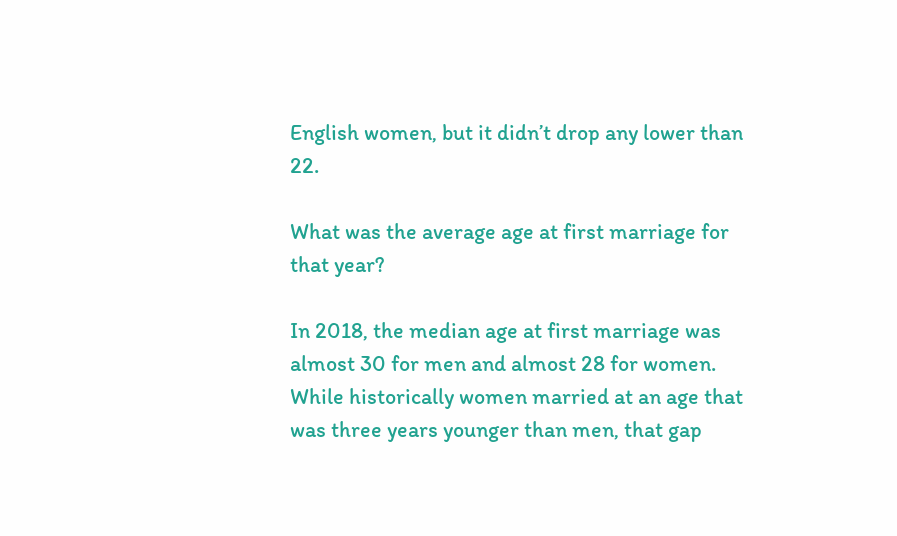English women, but it didn’t drop any lower than 22.

What was the average age at first marriage for that year?

In 2018, the median age at first marriage was almost 30 for men and almost 28 for women. While historically women married at an age that was three years younger than men, that gap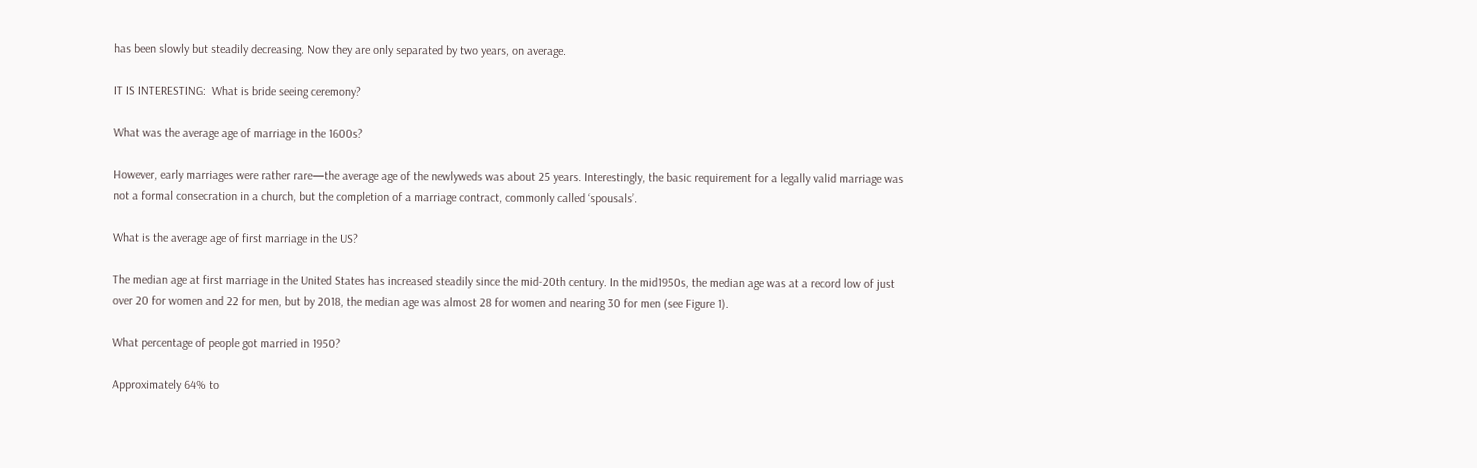has been slowly but steadily decreasing. Now they are only separated by two years, on average.

IT IS INTERESTING:  What is bride seeing ceremony?

What was the average age of marriage in the 1600s?

However, early marriages were rather rare—the average age of the newlyweds was about 25 years. Interestingly, the basic requirement for a legally valid marriage was not a formal consecration in a church, but the completion of a marriage contract, commonly called ‘spousals’.

What is the average age of first marriage in the US?

The median age at first marriage in the United States has increased steadily since the mid-20th century. In the mid1950s, the median age was at a record low of just over 20 for women and 22 for men, but by 2018, the median age was almost 28 for women and nearing 30 for men (see Figure 1).

What percentage of people got married in 1950?

Approximately 64% to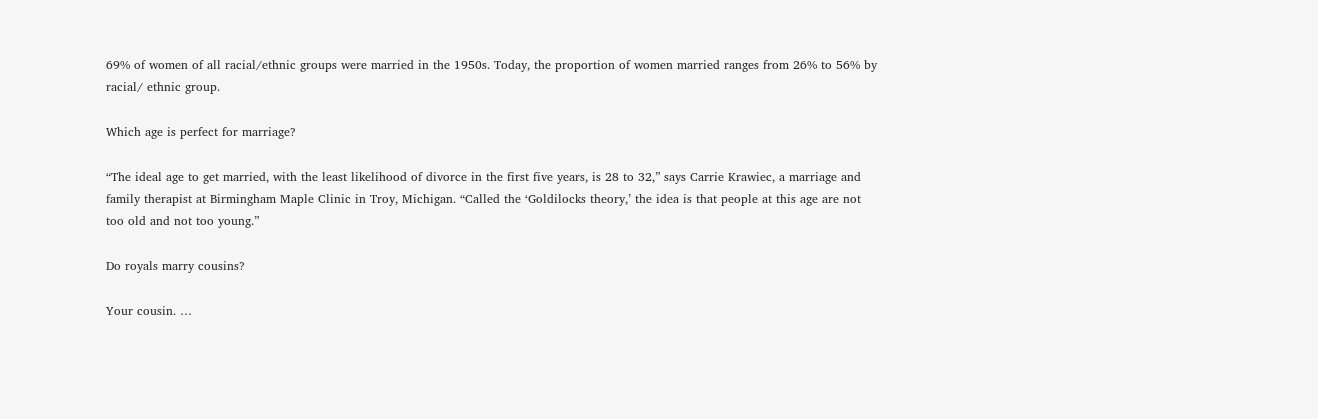69% of women of all racial/ethnic groups were married in the 1950s. Today, the proportion of women married ranges from 26% to 56% by racial/ ethnic group.

Which age is perfect for marriage?

“The ideal age to get married, with the least likelihood of divorce in the first five years, is 28 to 32,” says Carrie Krawiec, a marriage and family therapist at Birmingham Maple Clinic in Troy, Michigan. “Called the ‘Goldilocks theory,’ the idea is that people at this age are not too old and not too young.”

Do royals marry cousins?

Your cousin. …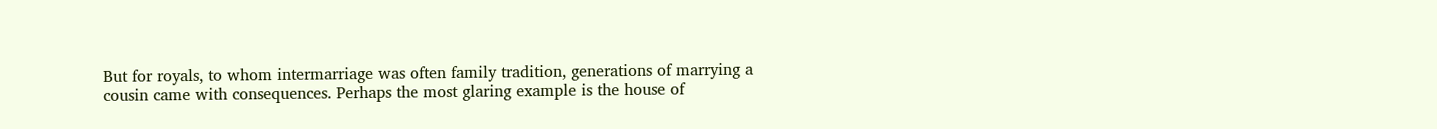But for royals, to whom intermarriage was often family tradition, generations of marrying a cousin came with consequences. Perhaps the most glaring example is the house of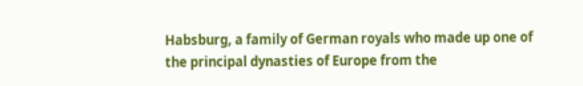Habsburg, a family of German royals who made up one of the principal dynasties of Europe from the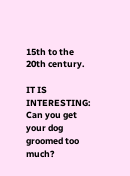15th to the 20th century.

IT IS INTERESTING:  Can you get your dog groomed too much?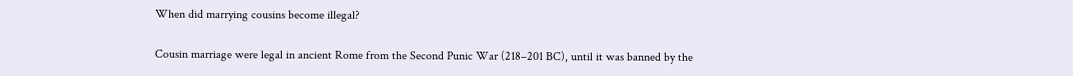When did marrying cousins become illegal?

Cousin marriage were legal in ancient Rome from the Second Punic War (218–201 BC), until it was banned by the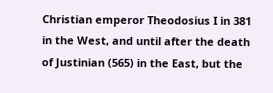Christian emperor Theodosius I in 381 in the West, and until after the death of Justinian (565) in the East, but the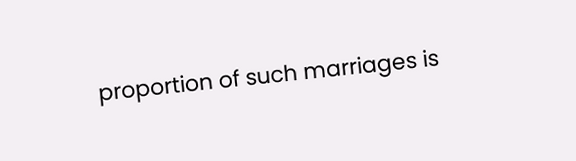proportion of such marriages is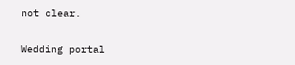not clear.

Wedding portal